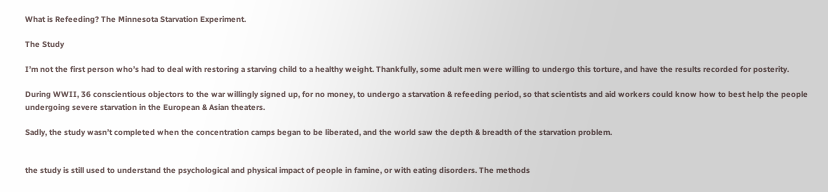What is Refeeding? The Minnesota Starvation Experiment.

The Study

I’m not the first person who’s had to deal with restoring a starving child to a healthy weight. Thankfully, some adult men were willing to undergo this torture, and have the results recorded for posterity.

During WWII, 36 conscientious objectors to the war willingly signed up, for no money, to undergo a starvation & refeeding period, so that scientists and aid workers could know how to best help the people undergoing severe starvation in the European & Asian theaters.

Sadly, the study wasn’t completed when the concentration camps began to be liberated, and the world saw the depth & breadth of the starvation problem.


the study is still used to understand the psychological and physical impact of people in famine, or with eating disorders. The methods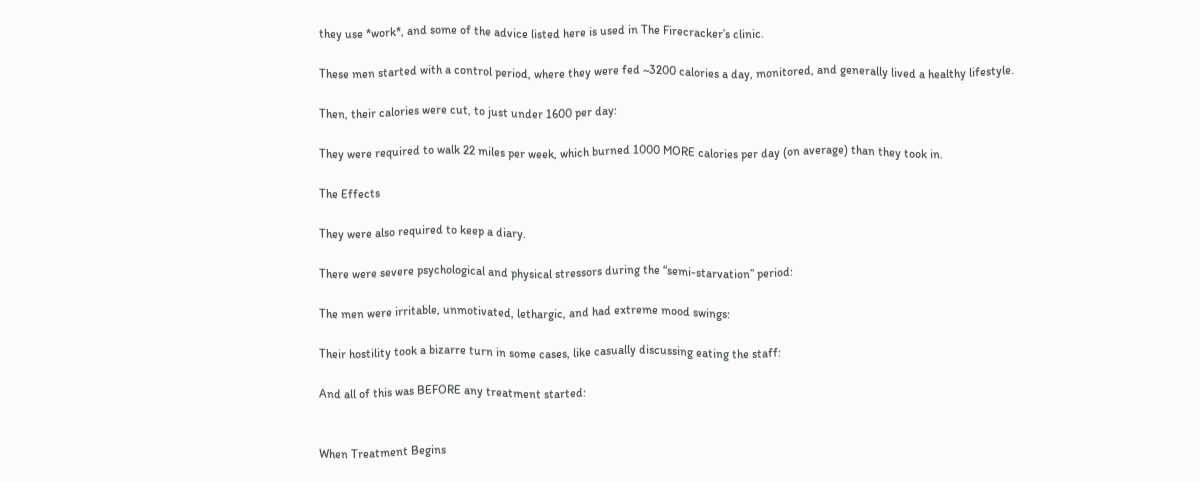they use *work*, and some of the advice listed here is used in The Firecracker’s clinic.

These men started with a control period, where they were fed ~3200 calories a day, monitored, and generally lived a healthy lifestyle.

Then, their calories were cut, to just under 1600 per day:

They were required to walk 22 miles per week, which burned 1000 MORE calories per day (on average) than they took in.

The Effects

They were also required to keep a diary.

There were severe psychological and physical stressors during the “semi-starvation” period:

The men were irritable, unmotivated, lethargic, and had extreme mood swings:

Their hostility took a bizarre turn in some cases, like casually discussing eating the staff:

And all of this was BEFORE any treatment started:


When Treatment Begins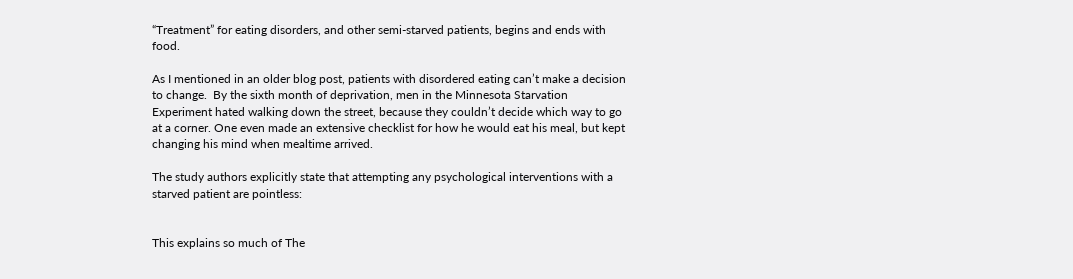“Treatment” for eating disorders, and other semi-starved patients, begins and ends with food.

As I mentioned in an older blog post, patients with disordered eating can’t make a decision to change.  By the sixth month of deprivation, men in the Minnesota Starvation Experiment hated walking down the street, because they couldn’t decide which way to go at a corner. One even made an extensive checklist for how he would eat his meal, but kept changing his mind when mealtime arrived.

The study authors explicitly state that attempting any psychological interventions with a starved patient are pointless:


This explains so much of The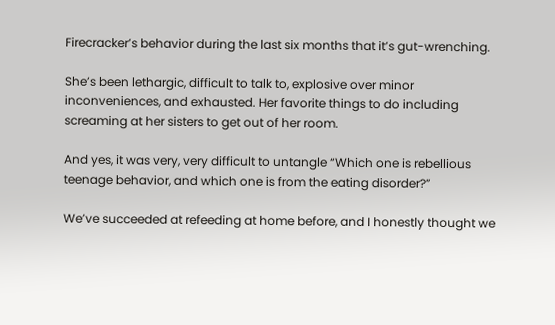Firecracker’s behavior during the last six months that it’s gut-wrenching.

She’s been lethargic, difficult to talk to, explosive over minor inconveniences, and exhausted. Her favorite things to do including screaming at her sisters to get out of her room.

And yes, it was very, very difficult to untangle “Which one is rebellious teenage behavior, and which one is from the eating disorder?”

We’ve succeeded at refeeding at home before, and I honestly thought we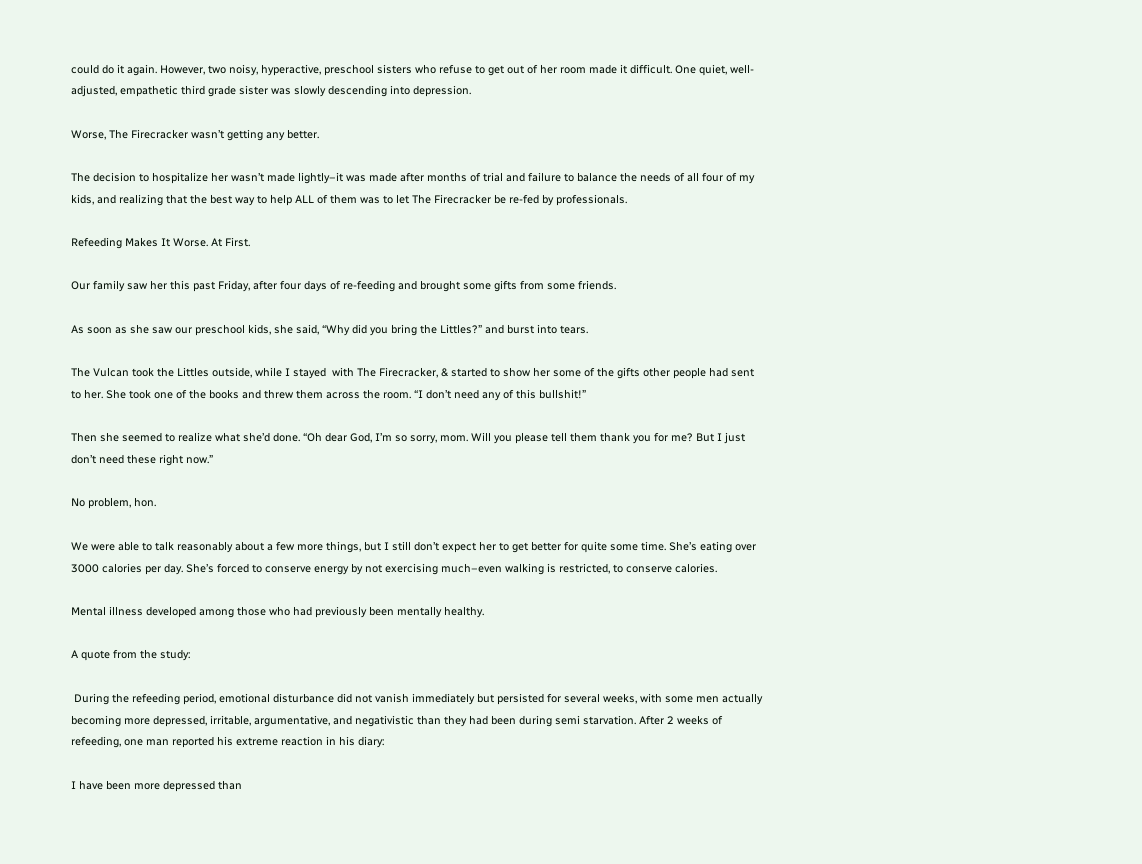could do it again. However, two noisy, hyperactive, preschool sisters who refuse to get out of her room made it difficult. One quiet, well-adjusted, empathetic third grade sister was slowly descending into depression.

Worse, The Firecracker wasn’t getting any better.

The decision to hospitalize her wasn’t made lightly–it was made after months of trial and failure to balance the needs of all four of my kids, and realizing that the best way to help ALL of them was to let The Firecracker be re-fed by professionals.

Refeeding Makes It Worse. At First.

Our family saw her this past Friday, after four days of re-feeding and brought some gifts from some friends.

As soon as she saw our preschool kids, she said, “Why did you bring the Littles?” and burst into tears.

The Vulcan took the Littles outside, while I stayed  with The Firecracker, & started to show her some of the gifts other people had sent to her. She took one of the books and threw them across the room. “I don’t need any of this bullshit!”

Then she seemed to realize what she’d done. “Oh dear God, I’m so sorry, mom. Will you please tell them thank you for me? But I just don’t need these right now.”

No problem, hon.

We were able to talk reasonably about a few more things, but I still don’t expect her to get better for quite some time. She’s eating over 3000 calories per day. She’s forced to conserve energy by not exercising much–even walking is restricted, to conserve calories.

Mental illness developed among those who had previously been mentally healthy.

A quote from the study:

 During the refeeding period, emotional disturbance did not vanish immediately but persisted for several weeks, with some men actually becoming more depressed, irritable, argumentative, and negativistic than they had been during semi starvation. After 2 weeks of refeeding, one man reported his extreme reaction in his diary:

I have been more depressed than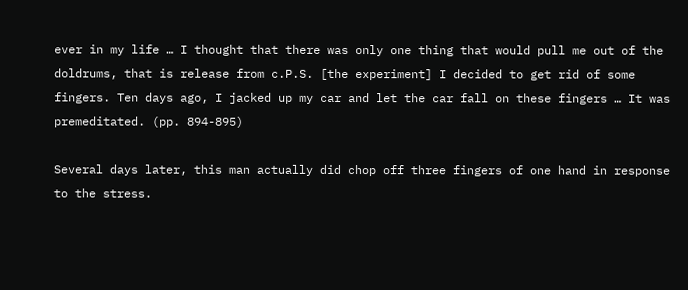ever in my life … I thought that there was only one thing that would pull me out of the doldrums, that is release from c.P.S. [the experiment] I decided to get rid of some fingers. Ten days ago, I jacked up my car and let the car fall on these fingers … It was premeditated. (pp. 894-895)

Several days later, this man actually did chop off three fingers of one hand in response to the stress.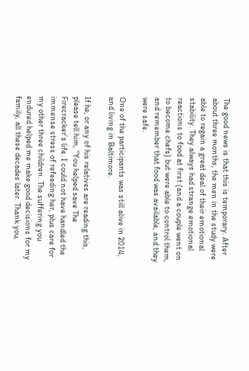The good news is that this is temporary. After about three months, the men in the study were able to regain a great deal of their emotional stability. They always had strange emotional reactions to food at first (and a couple went on to become chefs) but were able to control them, and remember that food was available, and they were safe.

One of the participants was still alive in 2014, and living in Baltimore.

If he, or any of his relatives are reading this, please tell him, “You helped save The Firecracker’s life. I could not have handled the immense stress of refeeding her, plus care for my other three children. The suffering you endured helped me make good decisions for my family, all these decades later. Thank you,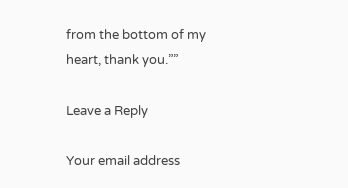from the bottom of my heart, thank you.””

Leave a Reply

Your email address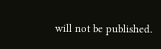will not be published.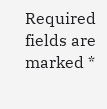Required fields are marked *